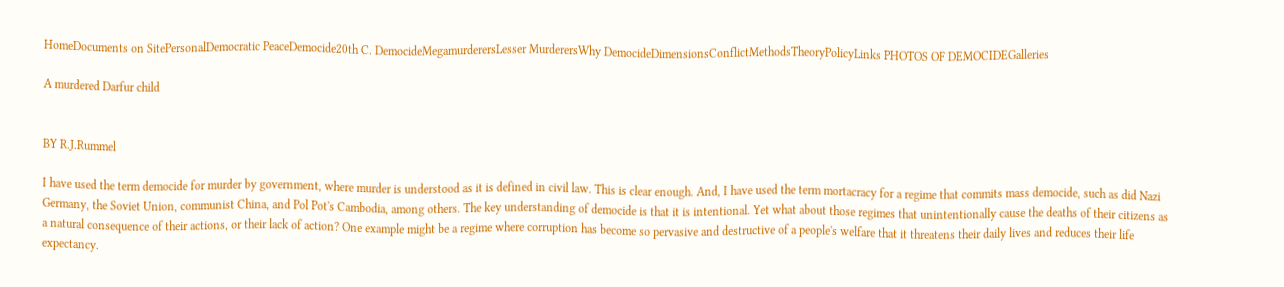HomeDocuments on SitePersonalDemocratic PeaceDemocide20th C. DemocideMegamurderersLesser MurderersWhy DemocideDimensionsConflictMethodsTheoryPolicyLinks PHOTOS OF DEMOCIDEGalleries

A murdered Darfur child


BY R.J.Rummel

I have used the term democide for murder by government, where murder is understood as it is defined in civil law. This is clear enough. And, I have used the term mortacracy for a regime that commits mass democide, such as did Nazi Germany, the Soviet Union, communist China, and Pol Pot's Cambodia, among others. The key understanding of democide is that it is intentional. Yet what about those regimes that unintentionally cause the deaths of their citizens as a natural consequence of their actions, or their lack of action? One example might be a regime where corruption has become so pervasive and destructive of a people's welfare that it threatens their daily lives and reduces their life expectancy.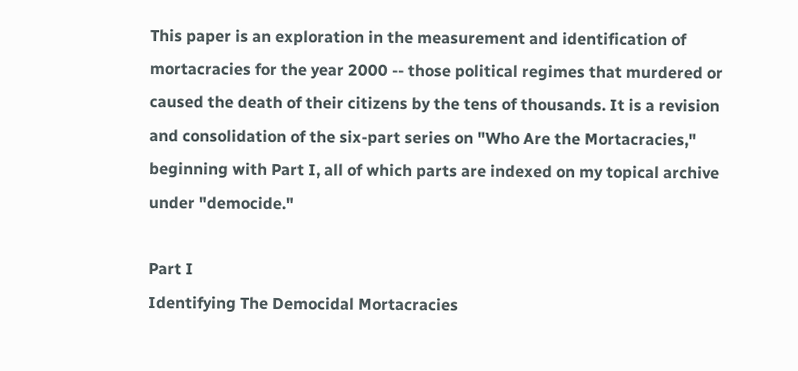This paper is an exploration in the measurement and identification of mortacracies for the year 2000 -- those political regimes that murdered or caused the death of their citizens by the tens of thousands. It is a revision and consolidation of the six-part series on "Who Are the Mortacracies," beginning with Part I, all of which parts are indexed on my topical archive under "democide."

Part I
Identifying The Democidal Mortacracies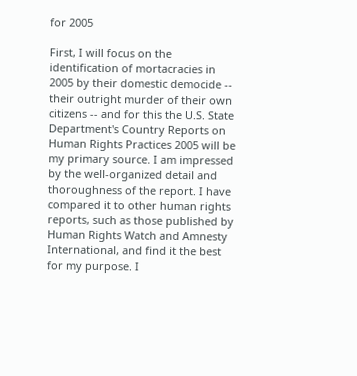for 2005

First, I will focus on the identification of mortacracies in 2005 by their domestic democide -- their outright murder of their own citizens -- and for this the U.S. State Department's Country Reports on Human Rights Practices 2005 will be my primary source. I am impressed by the well-organized detail and thoroughness of the report. I have compared it to other human rights reports, such as those published by Human Rights Watch and Amnesty International, and find it the best for my purpose. I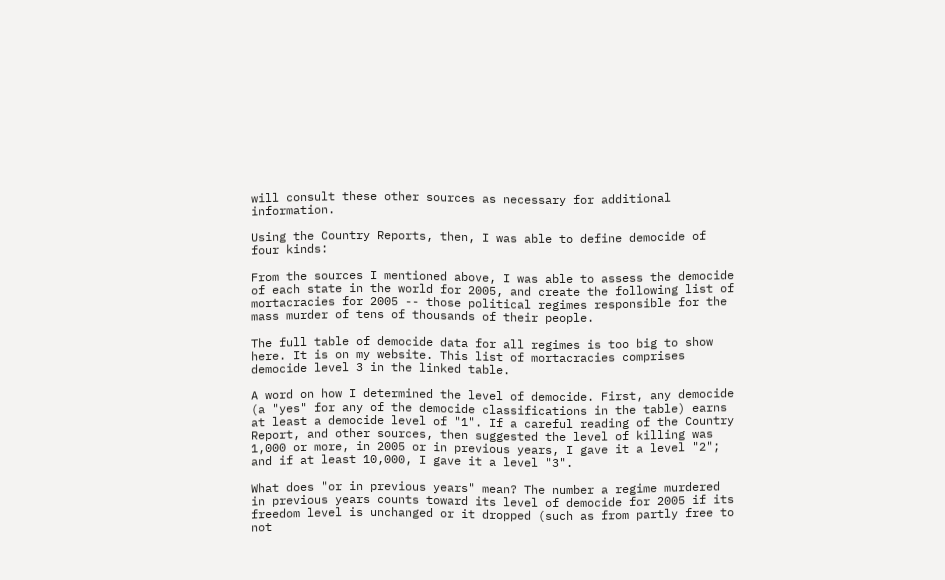will consult these other sources as necessary for additional information.

Using the Country Reports, then, I was able to define democide of four kinds:

From the sources I mentioned above, I was able to assess the democide of each state in the world for 2005, and create the following list of mortacracies for 2005 -- those political regimes responsible for the mass murder of tens of thousands of their people.

The full table of democide data for all regimes is too big to show here. It is on my website. This list of mortacracies comprises democide level 3 in the linked table.

A word on how I determined the level of democide. First, any democide (a "yes" for any of the democide classifications in the table) earns at least a democide level of "1". If a careful reading of the Country Report, and other sources, then suggested the level of killing was 1,000 or more, in 2005 or in previous years, I gave it a level "2"; and if at least 10,000, I gave it a level "3".

What does "or in previous years" mean? The number a regime murdered in previous years counts toward its level of democide for 2005 if its freedom level is unchanged or it dropped (such as from partly free to not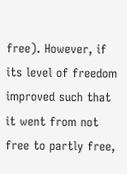free). However, if its level of freedom improved such that it went from not free to partly free,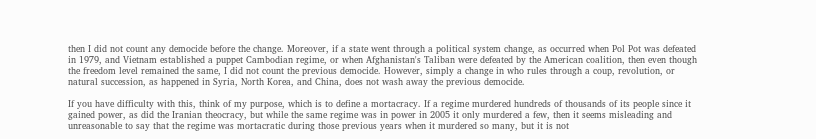then I did not count any democide before the change. Moreover, if a state went through a political system change, as occurred when Pol Pot was defeated in 1979, and Vietnam established a puppet Cambodian regime, or when Afghanistan's Taliban were defeated by the American coalition, then even though the freedom level remained the same, I did not count the previous democide. However, simply a change in who rules through a coup, revolution, or natural succession, as happened in Syria, North Korea, and China, does not wash away the previous democide.

If you have difficulty with this, think of my purpose, which is to define a mortacracy. If a regime murdered hundreds of thousands of its people since it gained power, as did the Iranian theocracy, but while the same regime was in power in 2005 it only murdered a few, then it seems misleading and unreasonable to say that the regime was mortacratic during those previous years when it murdered so many, but it is not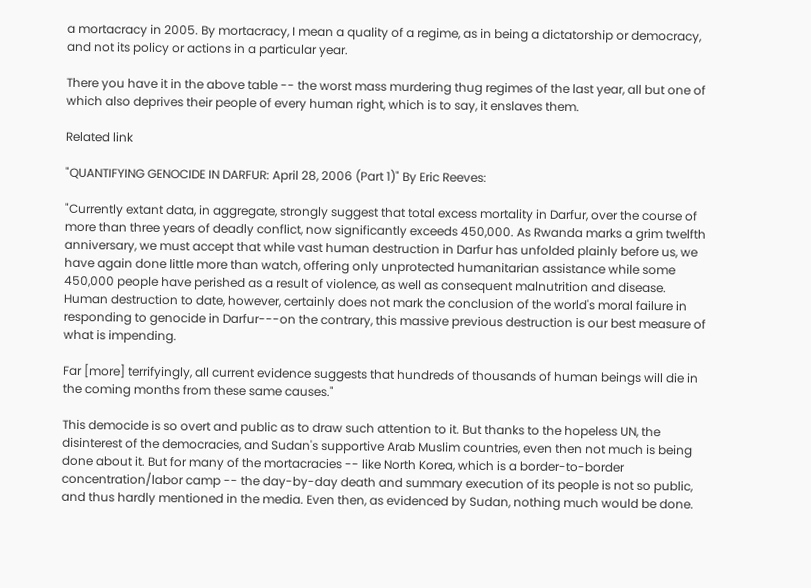a mortacracy in 2005. By mortacracy, I mean a quality of a regime, as in being a dictatorship or democracy, and not its policy or actions in a particular year.

There you have it in the above table -- the worst mass murdering thug regimes of the last year, all but one of which also deprives their people of every human right, which is to say, it enslaves them.

Related link

"QUANTIFYING GENOCIDE IN DARFUR: April 28, 2006 (Part 1)" By Eric Reeves:

"Currently extant data, in aggregate, strongly suggest that total excess mortality in Darfur, over the course of more than three years of deadly conflict, now significantly exceeds 450,000. As Rwanda marks a grim twelfth anniversary, we must accept that while vast human destruction in Darfur has unfolded plainly before us, we have again done little more than watch, offering only unprotected humanitarian assistance while some 450,000 people have perished as a result of violence, as well as consequent malnutrition and disease. Human destruction to date, however, certainly does not mark the conclusion of the world's moral failure in responding to genocide in Darfur---on the contrary, this massive previous destruction is our best measure of what is impending.

Far [more] terrifyingly, all current evidence suggests that hundreds of thousands of human beings will die in the coming months from these same causes."

This democide is so overt and public as to draw such attention to it. But thanks to the hopeless UN, the disinterest of the democracies, and Sudan's supportive Arab Muslim countries, even then not much is being done about it. But for many of the mortacracies -- like North Korea, which is a border-to-border concentration/labor camp -- the day-by-day death and summary execution of its people is not so public, and thus hardly mentioned in the media. Even then, as evidenced by Sudan, nothing much would be done.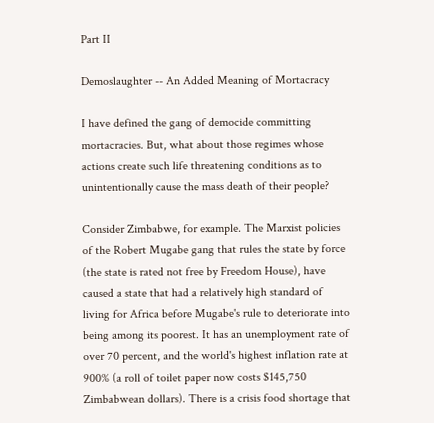Part II

Demoslaughter -- An Added Meaning of Mortacracy

I have defined the gang of democide committing mortacracies. But, what about those regimes whose actions create such life threatening conditions as to unintentionally cause the mass death of their people?

Consider Zimbabwe, for example. The Marxist policies of the Robert Mugabe gang that rules the state by force (the state is rated not free by Freedom House), have caused a state that had a relatively high standard of living for Africa before Mugabe's rule to deteriorate into being among its poorest. It has an unemployment rate of over 70 percent, and the world's highest inflation rate at 900% (a roll of toilet paper now costs $145,750 Zimbabwean dollars). There is a crisis food shortage that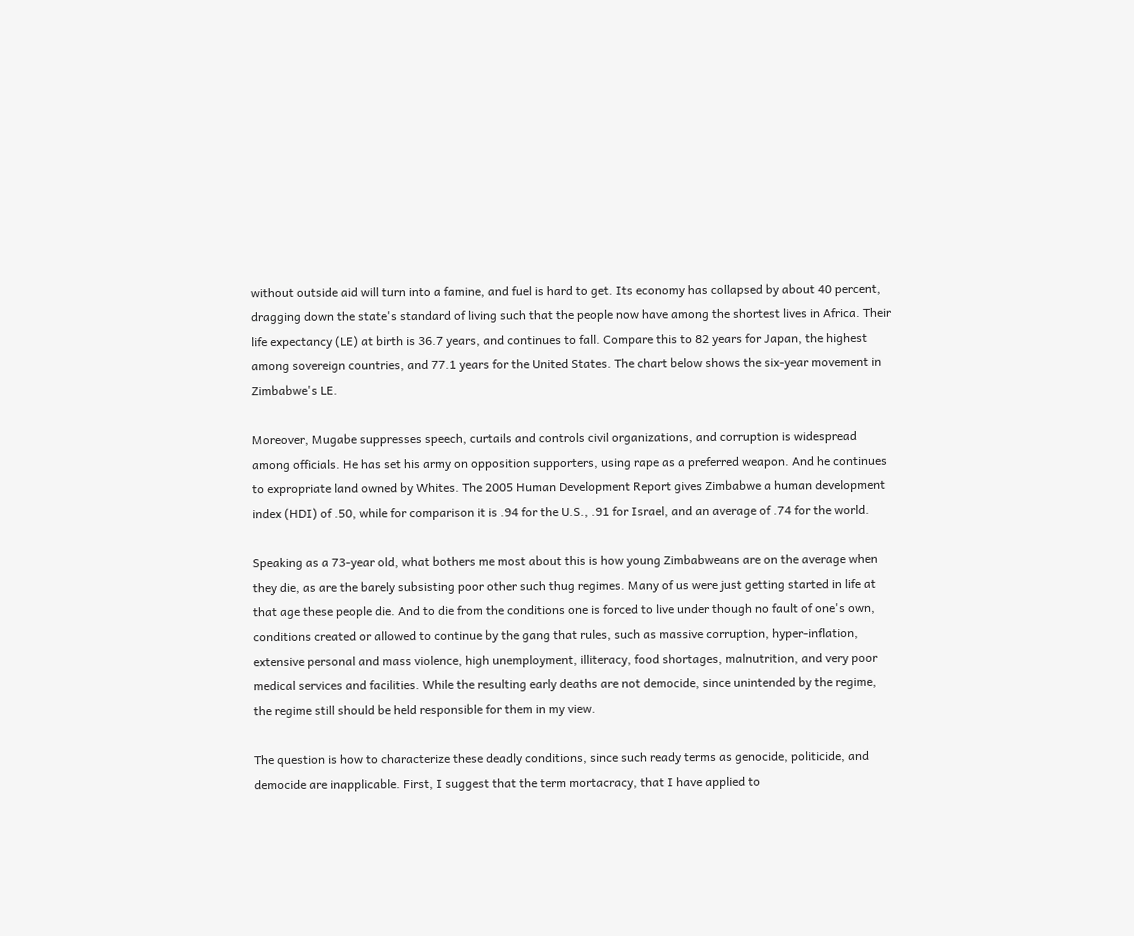without outside aid will turn into a famine, and fuel is hard to get. Its economy has collapsed by about 40 percent, dragging down the state's standard of living such that the people now have among the shortest lives in Africa. Their life expectancy (LE) at birth is 36.7 years, and continues to fall. Compare this to 82 years for Japan, the highest among sovereign countries, and 77.1 years for the United States. The chart below shows the six-year movement in Zimbabwe's LE.

Moreover, Mugabe suppresses speech, curtails and controls civil organizations, and corruption is widespread among officials. He has set his army on opposition supporters, using rape as a preferred weapon. And he continues to expropriate land owned by Whites. The 2005 Human Development Report gives Zimbabwe a human development index (HDI) of .50, while for comparison it is .94 for the U.S., .91 for Israel, and an average of .74 for the world.

Speaking as a 73-year old, what bothers me most about this is how young Zimbabweans are on the average when they die, as are the barely subsisting poor other such thug regimes. Many of us were just getting started in life at that age these people die. And to die from the conditions one is forced to live under though no fault of one's own, conditions created or allowed to continue by the gang that rules, such as massive corruption, hyper-inflation, extensive personal and mass violence, high unemployment, illiteracy, food shortages, malnutrition, and very poor medical services and facilities. While the resulting early deaths are not democide, since unintended by the regime, the regime still should be held responsible for them in my view.

The question is how to characterize these deadly conditions, since such ready terms as genocide, politicide, and democide are inapplicable. First, I suggest that the term mortacracy, that I have applied to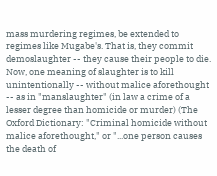mass murdering regimes, be extended to regimes like Mugabe's. That is, they commit demoslaughter -- they cause their people to die. Now, one meaning of slaughter is to kill unintentionally -- without malice aforethought -- as in "manslaughter" (in law a crime of a lesser degree than homicide or murder) (The Oxford Dictionary: "Criminal homicide without malice aforethought," or "...one person causes the death of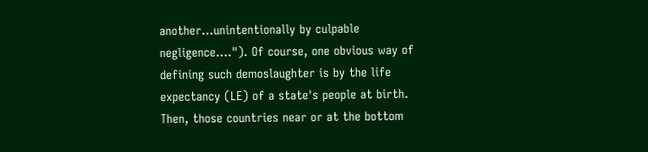another...unintentionally by culpable negligence...."). Of course, one obvious way of defining such demoslaughter is by the life expectancy (LE) of a state's people at birth. Then, those countries near or at the bottom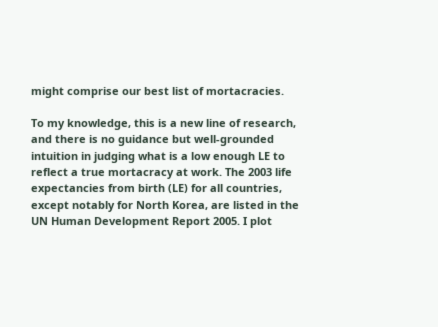might comprise our best list of mortacracies.

To my knowledge, this is a new line of research, and there is no guidance but well-grounded intuition in judging what is a low enough LE to reflect a true mortacracy at work. The 2003 life expectancies from birth (LE) for all countries, except notably for North Korea, are listed in the UN Human Development Report 2005. I plot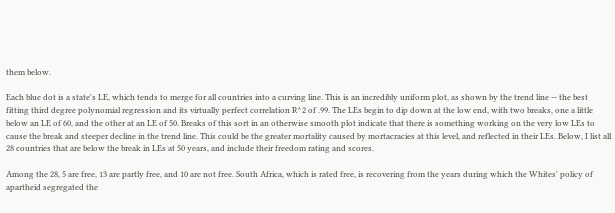them below.

Each blue dot is a state's LE, which tends to merge for all countries into a curving line. This is an incredibly uniform plot, as shown by the trend line -- the best fitting third degree polynomial regression and its virtually perfect correlation R^2 of .99. The LEs begin to dip down at the low end, with two breaks, one a little below an LE of 60, and the other at an LE of 50. Breaks of this sort in an otherwise smooth plot indicate that there is something working on the very low LEs to cause the break and steeper decline in the trend line. This could be the greater mortality caused by mortacracies at this level, and reflected in their LEs. Below, I list all 28 countries that are below the break in LEs at 50 years, and include their freedom rating and scores.

Among the 28, 5 are free, 13 are partly free, and 10 are not free. South Africa, which is rated free, is recovering from the years during which the Whites' policy of apartheid segregated the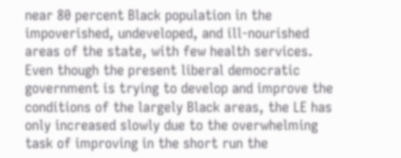near 80 percent Black population in the impoverished, undeveloped, and ill-nourished areas of the state, with few health services. Even though the present liberal democratic government is trying to develop and improve the conditions of the largely Black areas, the LE has only increased slowly due to the overwhelming task of improving in the short run the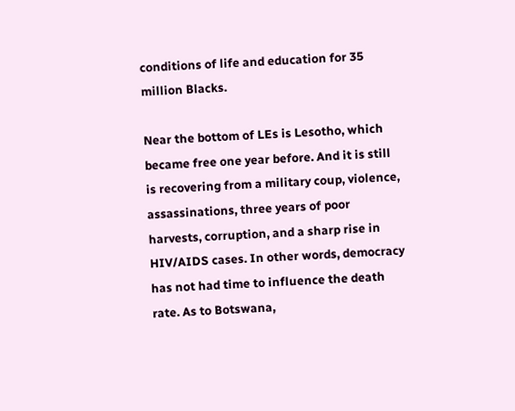conditions of life and education for 35 million Blacks.

Near the bottom of LEs is Lesotho, which became free one year before. And it is still is recovering from a military coup, violence, assassinations, three years of poor harvests, corruption, and a sharp rise in HIV/AIDS cases. In other words, democracy has not had time to influence the death rate. As to Botswana,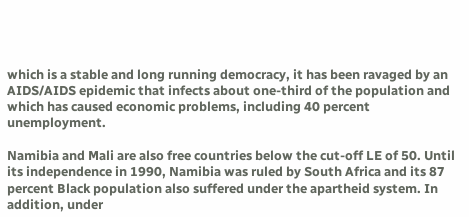which is a stable and long running democracy, it has been ravaged by an AIDS/AIDS epidemic that infects about one-third of the population and which has caused economic problems, including 40 percent unemployment.

Namibia and Mali are also free countries below the cut-off LE of 50. Until its independence in 1990, Namibia was ruled by South Africa and its 87 percent Black population also suffered under the apartheid system. In addition, under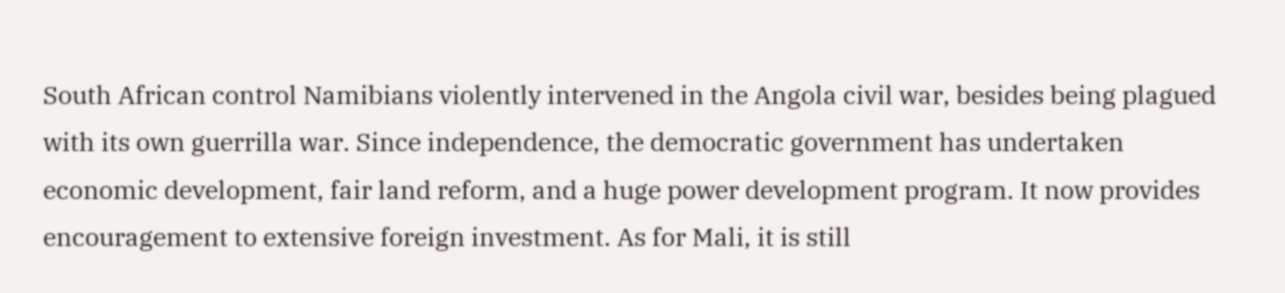South African control Namibians violently intervened in the Angola civil war, besides being plagued with its own guerrilla war. Since independence, the democratic government has undertaken economic development, fair land reform, and a huge power development program. It now provides encouragement to extensive foreign investment. As for Mali, it is still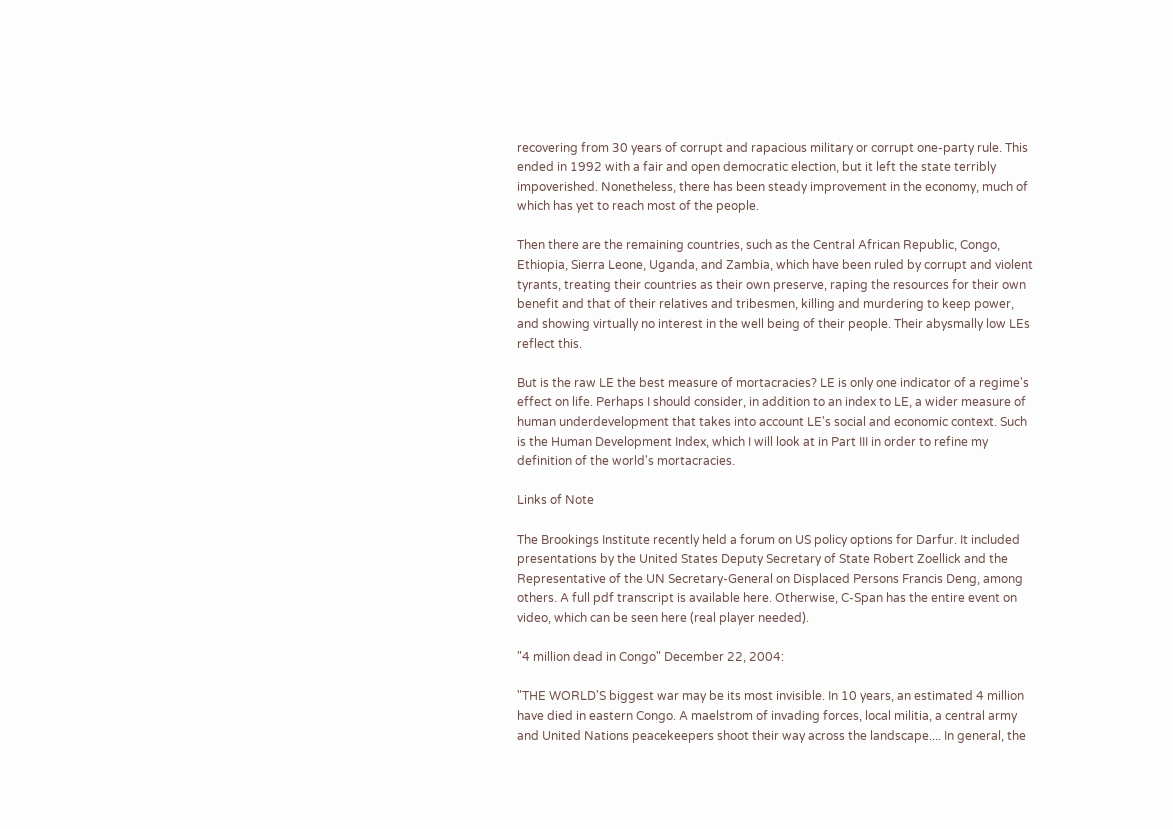recovering from 30 years of corrupt and rapacious military or corrupt one-party rule. This ended in 1992 with a fair and open democratic election, but it left the state terribly impoverished. Nonetheless, there has been steady improvement in the economy, much of which has yet to reach most of the people.

Then there are the remaining countries, such as the Central African Republic, Congo, Ethiopia, Sierra Leone, Uganda, and Zambia, which have been ruled by corrupt and violent tyrants, treating their countries as their own preserve, raping the resources for their own benefit and that of their relatives and tribesmen, killing and murdering to keep power, and showing virtually no interest in the well being of their people. Their abysmally low LEs reflect this.

But is the raw LE the best measure of mortacracies? LE is only one indicator of a regime's effect on life. Perhaps I should consider, in addition to an index to LE, a wider measure of human underdevelopment that takes into account LE's social and economic context. Such is the Human Development Index, which I will look at in Part III in order to refine my definition of the world's mortacracies.

Links of Note

The Brookings Institute recently held a forum on US policy options for Darfur. It included presentations by the United States Deputy Secretary of State Robert Zoellick and the Representative of the UN Secretary-General on Displaced Persons Francis Deng, among others. A full pdf transcript is available here. Otherwise, C-Span has the entire event on video, which can be seen here (real player needed).

"4 million dead in Congo" December 22, 2004:

"THE WORLD'S biggest war may be its most invisible. In 10 years, an estimated 4 million have died in eastern Congo. A maelstrom of invading forces, local militia, a central army and United Nations peacekeepers shoot their way across the landscape.... In general, the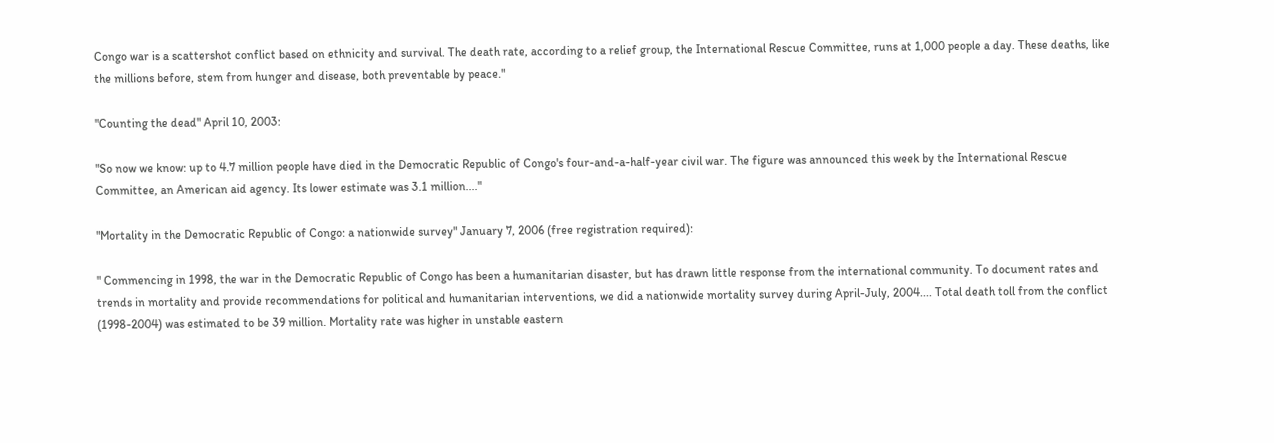Congo war is a scattershot conflict based on ethnicity and survival. The death rate, according to a relief group, the International Rescue Committee, runs at 1,000 people a day. These deaths, like the millions before, stem from hunger and disease, both preventable by peace."

"Counting the dead" April 10, 2003:

"So now we know: up to 4.7 million people have died in the Democratic Republic of Congo's four-and-a-half-year civil war. The figure was announced this week by the International Rescue Committee, an American aid agency. Its lower estimate was 3.1 million...."

"Mortality in the Democratic Republic of Congo: a nationwide survey" January 7, 2006 (free registration required):

" Commencing in 1998, the war in the Democratic Republic of Congo has been a humanitarian disaster, but has drawn little response from the international community. To document rates and trends in mortality and provide recommendations for political and humanitarian interventions, we did a nationwide mortality survey during April-July, 2004.... Total death toll from the conflict (1998-2004) was estimated to be 39 million. Mortality rate was higher in unstable eastern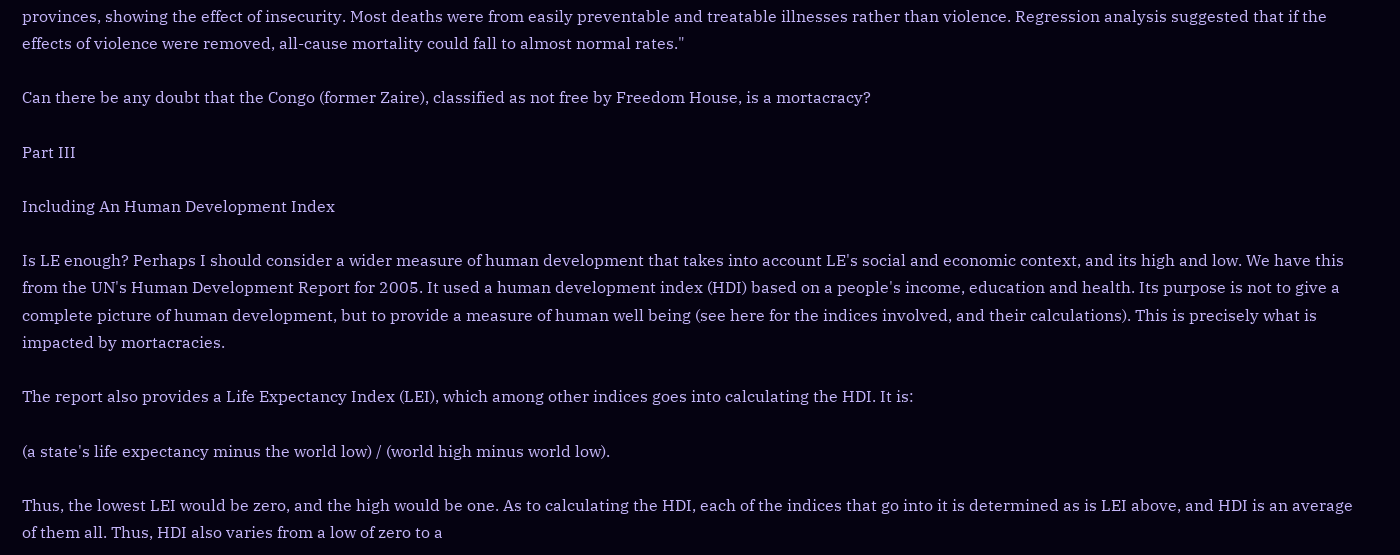provinces, showing the effect of insecurity. Most deaths were from easily preventable and treatable illnesses rather than violence. Regression analysis suggested that if the effects of violence were removed, all-cause mortality could fall to almost normal rates."

Can there be any doubt that the Congo (former Zaire), classified as not free by Freedom House, is a mortacracy?

Part III

Including An Human Development Index

Is LE enough? Perhaps I should consider a wider measure of human development that takes into account LE's social and economic context, and its high and low. We have this from the UN's Human Development Report for 2005. It used a human development index (HDI) based on a people's income, education and health. Its purpose is not to give a complete picture of human development, but to provide a measure of human well being (see here for the indices involved, and their calculations). This is precisely what is impacted by mortacracies.

The report also provides a Life Expectancy Index (LEI), which among other indices goes into calculating the HDI. It is:

(a state's life expectancy minus the world low) / (world high minus world low).

Thus, the lowest LEI would be zero, and the high would be one. As to calculating the HDI, each of the indices that go into it is determined as is LEI above, and HDI is an average of them all. Thus, HDI also varies from a low of zero to a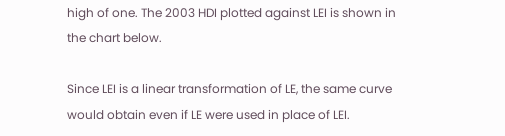high of one. The 2003 HDI plotted against LEI is shown in the chart below.

Since LEI is a linear transformation of LE, the same curve would obtain even if LE were used in place of LEI.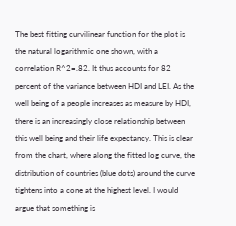The best fitting curvilinear function for the plot is the natural logarithmic one shown, with a correlation R^2=.82. It thus accounts for 82 percent of the variance between HDI and LEI. As the well being of a people increases as measure by HDI, there is an increasingly close relationship between this well being and their life expectancy. This is clear from the chart, where along the fitted log curve, the distribution of countries (blue dots) around the curve tightens into a cone at the highest level. I would argue that something is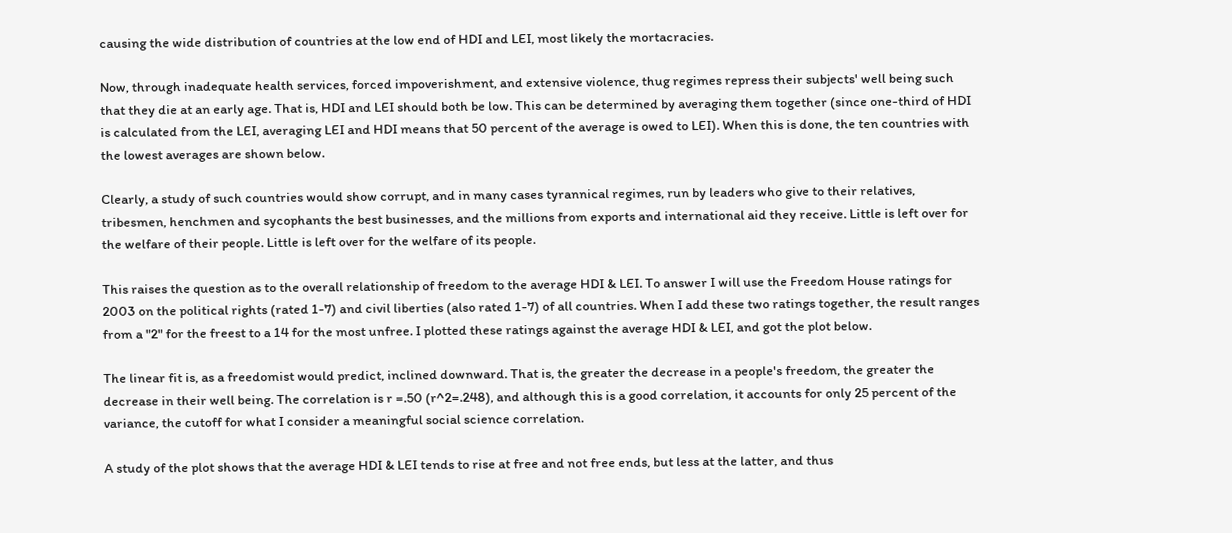causing the wide distribution of countries at the low end of HDI and LEI, most likely the mortacracies.

Now, through inadequate health services, forced impoverishment, and extensive violence, thug regimes repress their subjects' well being such that they die at an early age. That is, HDI and LEI should both be low. This can be determined by averaging them together (since one-third of HDI is calculated from the LEI, averaging LEI and HDI means that 50 percent of the average is owed to LEI). When this is done, the ten countries with the lowest averages are shown below.

Clearly, a study of such countries would show corrupt, and in many cases tyrannical regimes, run by leaders who give to their relatives, tribesmen, henchmen and sycophants the best businesses, and the millions from exports and international aid they receive. Little is left over for the welfare of their people. Little is left over for the welfare of its people.

This raises the question as to the overall relationship of freedom to the average HDI & LEI. To answer I will use the Freedom House ratings for 2003 on the political rights (rated 1-7) and civil liberties (also rated 1-7) of all countries. When I add these two ratings together, the result ranges from a "2" for the freest to a 14 for the most unfree. I plotted these ratings against the average HDI & LEI, and got the plot below.

The linear fit is, as a freedomist would predict, inclined downward. That is, the greater the decrease in a people's freedom, the greater the decrease in their well being. The correlation is r =.50 (r^2=.248), and although this is a good correlation, it accounts for only 25 percent of the variance, the cutoff for what I consider a meaningful social science correlation.

A study of the plot shows that the average HDI & LEI tends to rise at free and not free ends, but less at the latter, and thus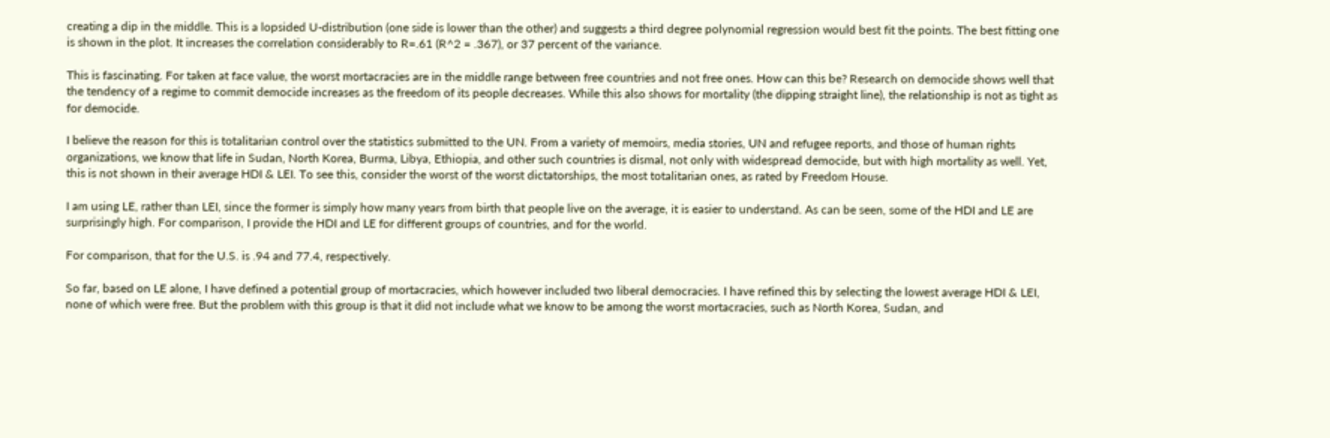creating a dip in the middle. This is a lopsided U-distribution (one side is lower than the other) and suggests a third degree polynomial regression would best fit the points. The best fitting one is shown in the plot. It increases the correlation considerably to R=.61 (R^2 = .367), or 37 percent of the variance.

This is fascinating. For taken at face value, the worst mortacracies are in the middle range between free countries and not free ones. How can this be? Research on democide shows well that the tendency of a regime to commit democide increases as the freedom of its people decreases. While this also shows for mortality (the dipping straight line), the relationship is not as tight as for democide.

I believe the reason for this is totalitarian control over the statistics submitted to the UN. From a variety of memoirs, media stories, UN and refugee reports, and those of human rights organizations, we know that life in Sudan, North Korea, Burma, Libya, Ethiopia, and other such countries is dismal, not only with widespread democide, but with high mortality as well. Yet, this is not shown in their average HDI & LEI. To see this, consider the worst of the worst dictatorships, the most totalitarian ones, as rated by Freedom House.

I am using LE, rather than LEI, since the former is simply how many years from birth that people live on the average, it is easier to understand. As can be seen, some of the HDI and LE are surprisingly high. For comparison, I provide the HDI and LE for different groups of countries, and for the world.

For comparison, that for the U.S. is .94 and 77.4, respectively.

So far, based on LE alone, I have defined a potential group of mortacracies, which however included two liberal democracies. I have refined this by selecting the lowest average HDI & LEI, none of which were free. But the problem with this group is that it did not include what we know to be among the worst mortacracies, such as North Korea, Sudan, and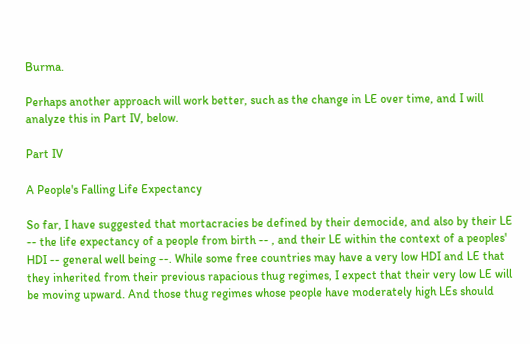Burma.

Perhaps another approach will work better, such as the change in LE over time, and I will analyze this in Part IV, below.

Part IV

A People's Falling Life Expectancy

So far, I have suggested that mortacracies be defined by their democide, and also by their LE -- the life expectancy of a people from birth -- , and their LE within the context of a peoples' HDI -- general well being --. While some free countries may have a very low HDI and LE that they inherited from their previous rapacious thug regimes, I expect that their very low LE will be moving upward. And those thug regimes whose people have moderately high LEs should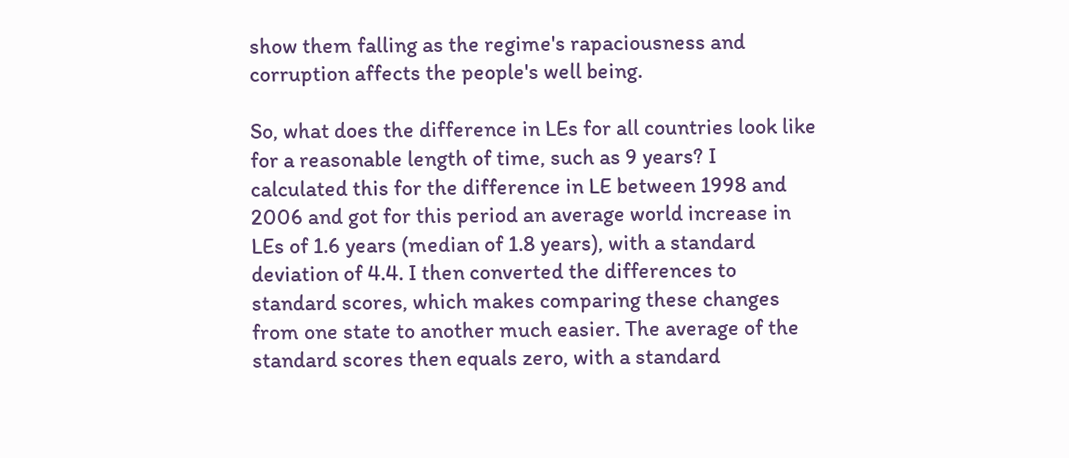show them falling as the regime's rapaciousness and corruption affects the people's well being.

So, what does the difference in LEs for all countries look like for a reasonable length of time, such as 9 years? I calculated this for the difference in LE between 1998 and 2006 and got for this period an average world increase in LEs of 1.6 years (median of 1.8 years), with a standard deviation of 4.4. I then converted the differences to standard scores, which makes comparing these changes from one state to another much easier. The average of the standard scores then equals zero, with a standard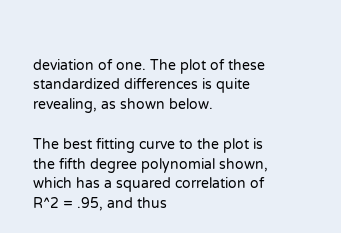deviation of one. The plot of these standardized differences is quite revealing, as shown below.

The best fitting curve to the plot is the fifth degree polynomial shown, which has a squared correlation of R^2 = .95, and thus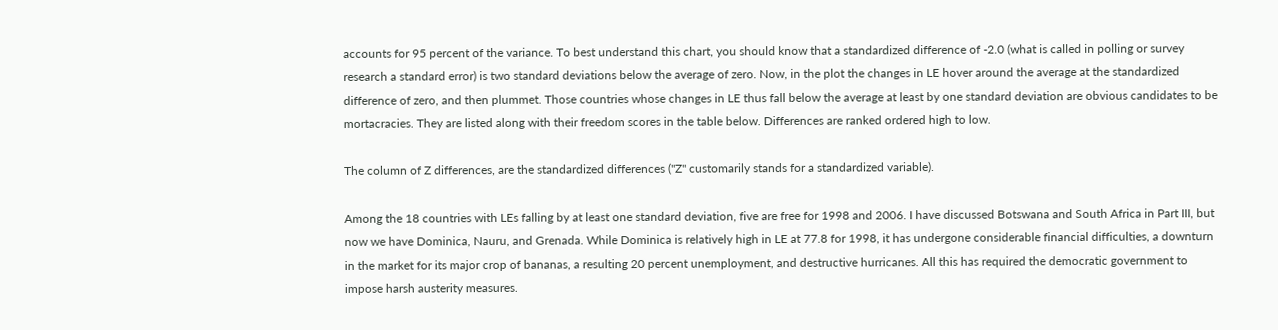accounts for 95 percent of the variance. To best understand this chart, you should know that a standardized difference of -2.0 (what is called in polling or survey research a standard error) is two standard deviations below the average of zero. Now, in the plot the changes in LE hover around the average at the standardized difference of zero, and then plummet. Those countries whose changes in LE thus fall below the average at least by one standard deviation are obvious candidates to be mortacracies. They are listed along with their freedom scores in the table below. Differences are ranked ordered high to low.

The column of Z differences, are the standardized differences ("Z" customarily stands for a standardized variable).

Among the 18 countries with LEs falling by at least one standard deviation, five are free for 1998 and 2006. I have discussed Botswana and South Africa in Part III, but now we have Dominica, Nauru, and Grenada. While Dominica is relatively high in LE at 77.8 for 1998, it has undergone considerable financial difficulties, a downturn in the market for its major crop of bananas, a resulting 20 percent unemployment, and destructive hurricanes. All this has required the democratic government to impose harsh austerity measures.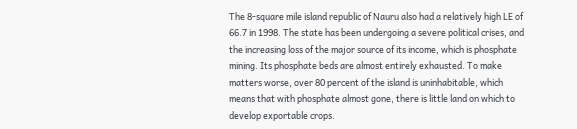The 8-square mile island republic of Nauru also had a relatively high LE of 66.7 in 1998. The state has been undergoing a severe political crises, and the increasing loss of the major source of its income, which is phosphate mining. Its phosphate beds are almost entirely exhausted. To make matters worse, over 80 percent of the island is uninhabitable, which means that with phosphate almost gone, there is little land on which to develop exportable crops.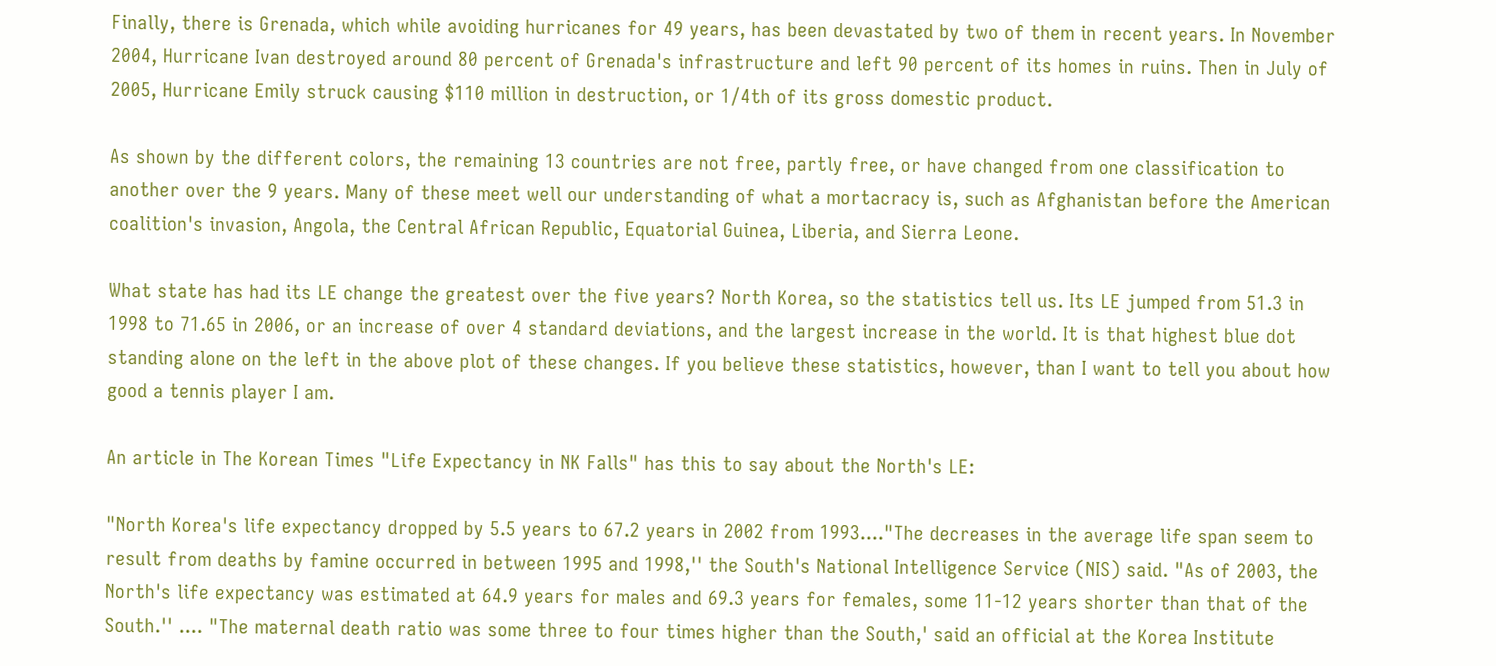Finally, there is Grenada, which while avoiding hurricanes for 49 years, has been devastated by two of them in recent years. In November 2004, Hurricane Ivan destroyed around 80 percent of Grenada's infrastructure and left 90 percent of its homes in ruins. Then in July of 2005, Hurricane Emily struck causing $110 million in destruction, or 1/4th of its gross domestic product.

As shown by the different colors, the remaining 13 countries are not free, partly free, or have changed from one classification to another over the 9 years. Many of these meet well our understanding of what a mortacracy is, such as Afghanistan before the American coalition's invasion, Angola, the Central African Republic, Equatorial Guinea, Liberia, and Sierra Leone.

What state has had its LE change the greatest over the five years? North Korea, so the statistics tell us. Its LE jumped from 51.3 in 1998 to 71.65 in 2006, or an increase of over 4 standard deviations, and the largest increase in the world. It is that highest blue dot standing alone on the left in the above plot of these changes. If you believe these statistics, however, than I want to tell you about how good a tennis player I am.

An article in The Korean Times "Life Expectancy in NK Falls" has this to say about the North's LE:

"North Korea's life expectancy dropped by 5.5 years to 67.2 years in 2002 from 1993...."The decreases in the average life span seem to result from deaths by famine occurred in between 1995 and 1998,'' the South's National Intelligence Service (NIS) said. "As of 2003, the North's life expectancy was estimated at 64.9 years for males and 69.3 years for females, some 11-12 years shorter than that of the South.'' .... "The maternal death ratio was some three to four times higher than the South,' said an official at the Korea Institute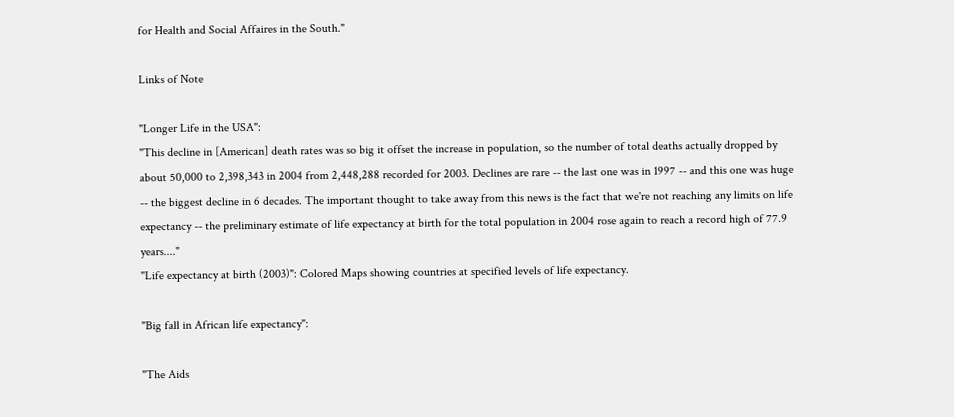for Health and Social Affaires in the South."

Links of Note

"Longer Life in the USA":
"This decline in [American] death rates was so big it offset the increase in population, so the number of total deaths actually dropped by about 50,000 to 2,398,343 in 2004 from 2,448,288 recorded for 2003. Declines are rare -- the last one was in 1997 -- and this one was huge -- the biggest decline in 6 decades. The important thought to take away from this news is the fact that we're not reaching any limits on life expectancy -- the preliminary estimate of life expectancy at birth for the total population in 2004 rose again to reach a record high of 77.9 years...."
"Life expectancy at birth (2003)": Colored Maps showing countries at specified levels of life expectancy.

"Big fall in African life expectancy":

"The Aids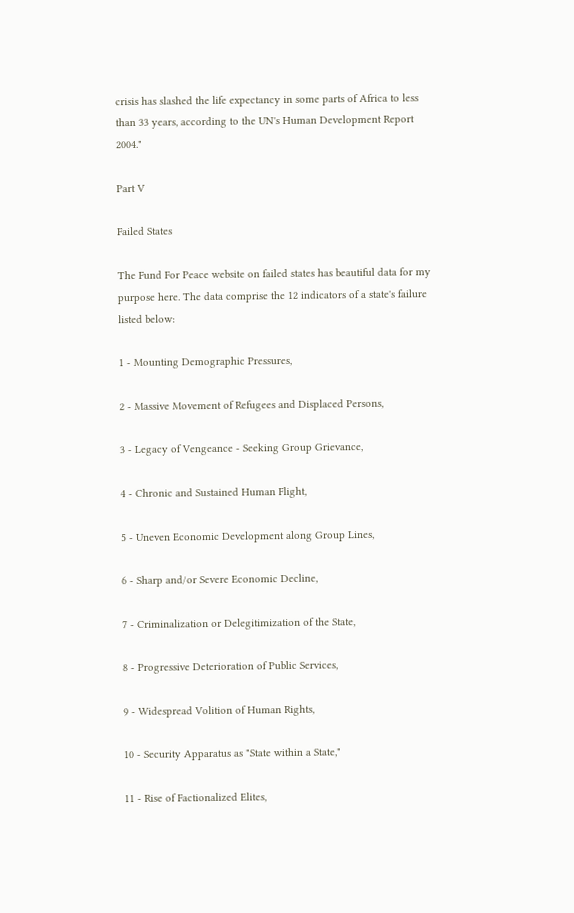crisis has slashed the life expectancy in some parts of Africa to less than 33 years, according to the UN's Human Development Report 2004."

Part V

Failed States

The Fund For Peace website on failed states has beautiful data for my purpose here. The data comprise the 12 indicators of a state's failure listed below:

1 - Mounting Demographic Pressures,

2 - Massive Movement of Refugees and Displaced Persons,

3 - Legacy of Vengeance - Seeking Group Grievance,

4 - Chronic and Sustained Human Flight,

5 - Uneven Economic Development along Group Lines,

6 - Sharp and/or Severe Economic Decline,

7 - Criminalization or Delegitimization of the State,

8 - Progressive Deterioration of Public Services,

9 - Widespread Volition of Human Rights,

10 - Security Apparatus as "State within a State,"

11 - Rise of Factionalized Elites,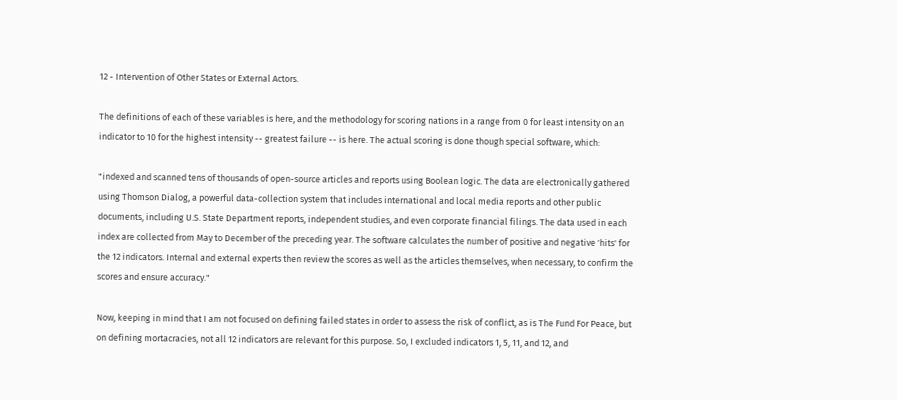12 - Intervention of Other States or External Actors.

The definitions of each of these variables is here, and the methodology for scoring nations in a range from 0 for least intensity on an indicator to 10 for the highest intensity -- greatest failure -- is here. The actual scoring is done though special software, which:

"indexed and scanned tens of thousands of open-source articles and reports using Boolean logic. The data are electronically gathered using Thomson Dialog, a powerful data-collection system that includes international and local media reports and other public documents, including U.S. State Department reports, independent studies, and even corporate financial filings. The data used in each index are collected from May to December of the preceding year. The software calculates the number of positive and negative 'hits' for the 12 indicators. Internal and external experts then review the scores as well as the articles themselves, when necessary, to confirm the scores and ensure accuracy."

Now, keeping in mind that I am not focused on defining failed states in order to assess the risk of conflict, as is The Fund For Peace, but on defining mortacracies, not all 12 indicators are relevant for this purpose. So, I excluded indicators 1, 5, 11, and 12, and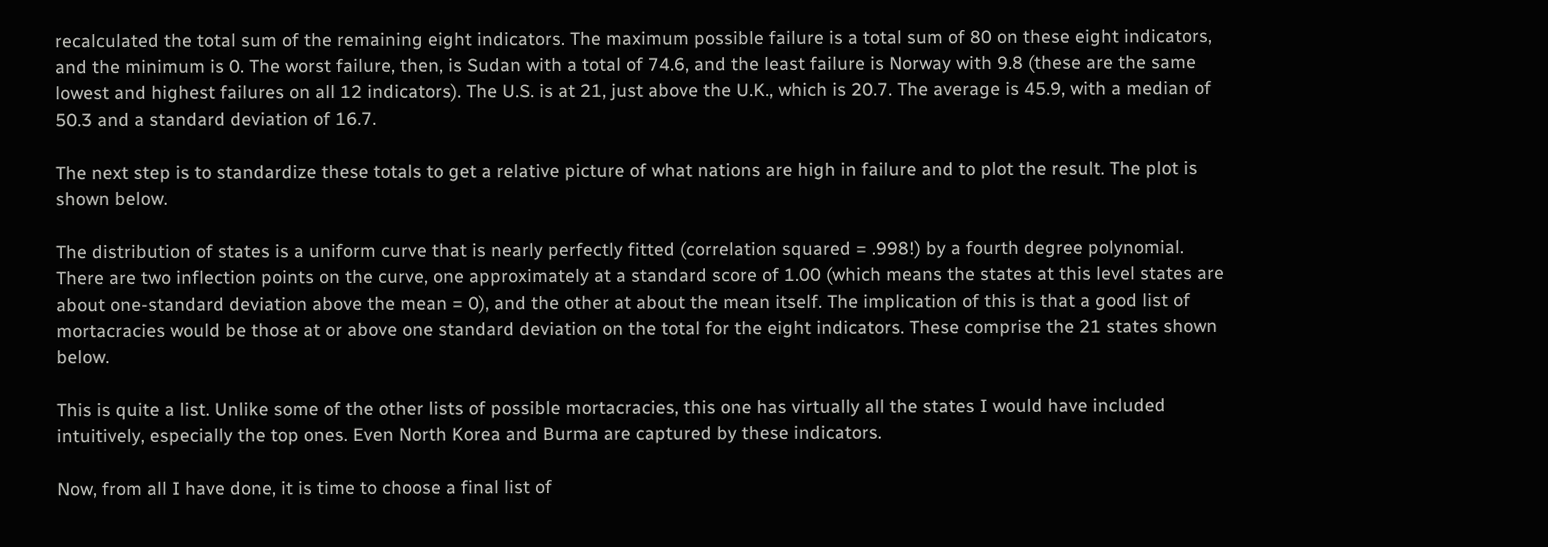recalculated the total sum of the remaining eight indicators. The maximum possible failure is a total sum of 80 on these eight indicators, and the minimum is 0. The worst failure, then, is Sudan with a total of 74.6, and the least failure is Norway with 9.8 (these are the same lowest and highest failures on all 12 indicators). The U.S. is at 21, just above the U.K., which is 20.7. The average is 45.9, with a median of 50.3 and a standard deviation of 16.7.

The next step is to standardize these totals to get a relative picture of what nations are high in failure and to plot the result. The plot is shown below.

The distribution of states is a uniform curve that is nearly perfectly fitted (correlation squared = .998!) by a fourth degree polynomial. There are two inflection points on the curve, one approximately at a standard score of 1.00 (which means the states at this level states are about one-standard deviation above the mean = 0), and the other at about the mean itself. The implication of this is that a good list of mortacracies would be those at or above one standard deviation on the total for the eight indicators. These comprise the 21 states shown below.

This is quite a list. Unlike some of the other lists of possible mortacracies, this one has virtually all the states I would have included intuitively, especially the top ones. Even North Korea and Burma are captured by these indicators.

Now, from all I have done, it is time to choose a final list of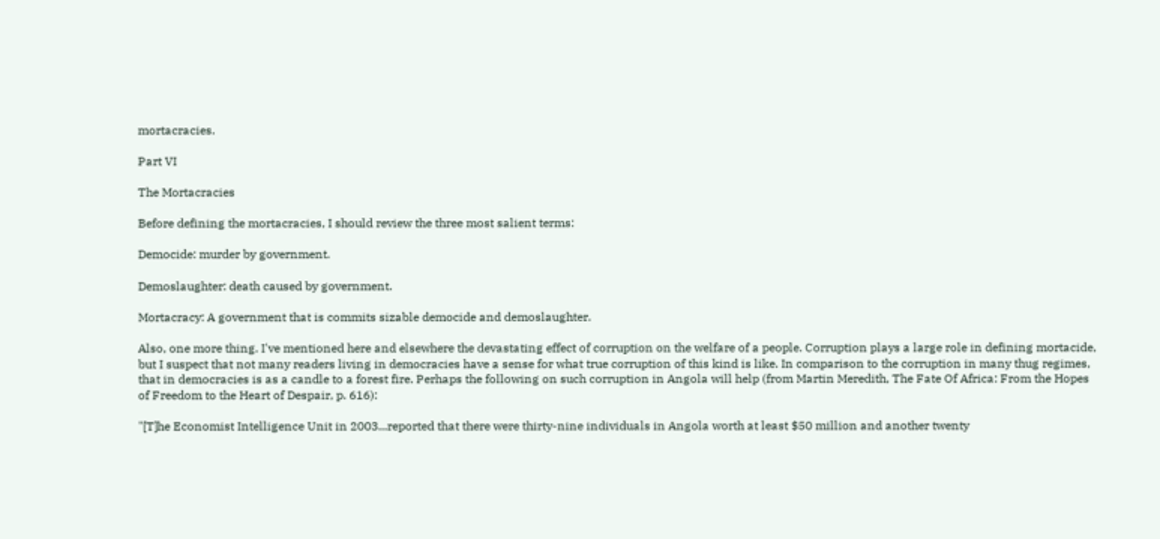mortacracies.

Part VI

The Mortacracies

Before defining the mortacracies, I should review the three most salient terms:

Democide: murder by government.

Demoslaughter: death caused by government.

Mortacracy: A government that is commits sizable democide and demoslaughter.

Also, one more thing. I've mentioned here and elsewhere the devastating effect of corruption on the welfare of a people. Corruption plays a large role in defining mortacide, but I suspect that not many readers living in democracies have a sense for what true corruption of this kind is like. In comparison to the corruption in many thug regimes, that in democracies is as a candle to a forest fire. Perhaps the following on such corruption in Angola will help (from Martin Meredith, The Fate Of Africa: From the Hopes of Freedom to the Heart of Despair, p. 616):

"[T]he Economist Intelligence Unit in 2003...reported that there were thirty-nine individuals in Angola worth at least $50 million and another twenty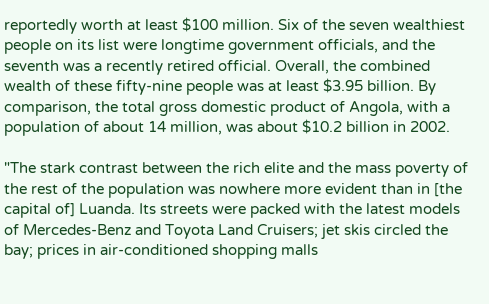reportedly worth at least $100 million. Six of the seven wealthiest people on its list were longtime government officials, and the seventh was a recently retired official. Overall, the combined wealth of these fifty-nine people was at least $3.95 billion. By comparison, the total gross domestic product of Angola, with a population of about 14 million, was about $10.2 billion in 2002.

"The stark contrast between the rich elite and the mass poverty of the rest of the population was nowhere more evident than in [the capital of] Luanda. Its streets were packed with the latest models of Mercedes-Benz and Toyota Land Cruisers; jet skis circled the bay; prices in air-conditioned shopping malls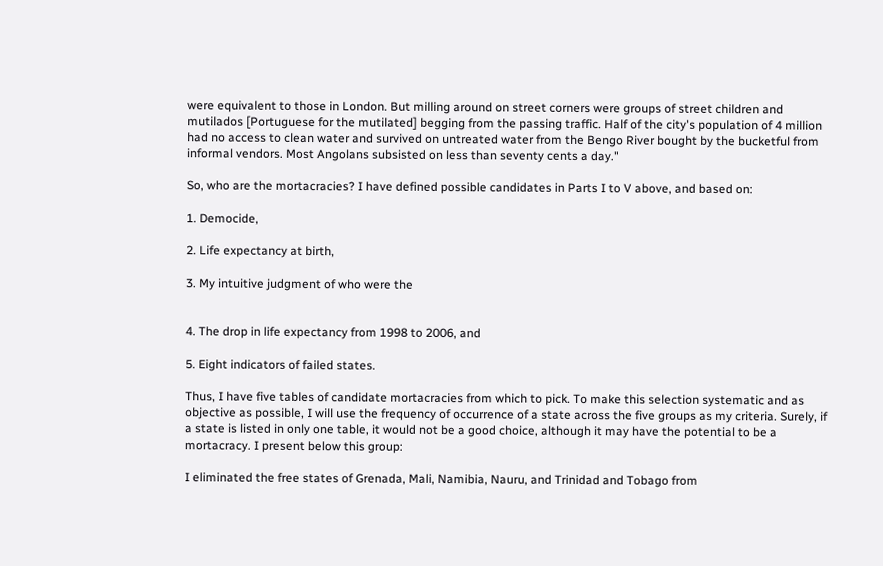were equivalent to those in London. But milling around on street corners were groups of street children and mutilados [Portuguese for the mutilated] begging from the passing traffic. Half of the city's population of 4 million had no access to clean water and survived on untreated water from the Bengo River bought by the bucketful from informal vendors. Most Angolans subsisted on less than seventy cents a day."

So, who are the mortacracies? I have defined possible candidates in Parts I to V above, and based on:

1. Democide,

2. Life expectancy at birth,

3. My intuitive judgment of who were the


4. The drop in life expectancy from 1998 to 2006, and

5. Eight indicators of failed states.

Thus, I have five tables of candidate mortacracies from which to pick. To make this selection systematic and as objective as possible, I will use the frequency of occurrence of a state across the five groups as my criteria. Surely, if a state is listed in only one table, it would not be a good choice, although it may have the potential to be a mortacracy. I present below this group:

I eliminated the free states of Grenada, Mali, Namibia, Nauru, and Trinidad and Tobago from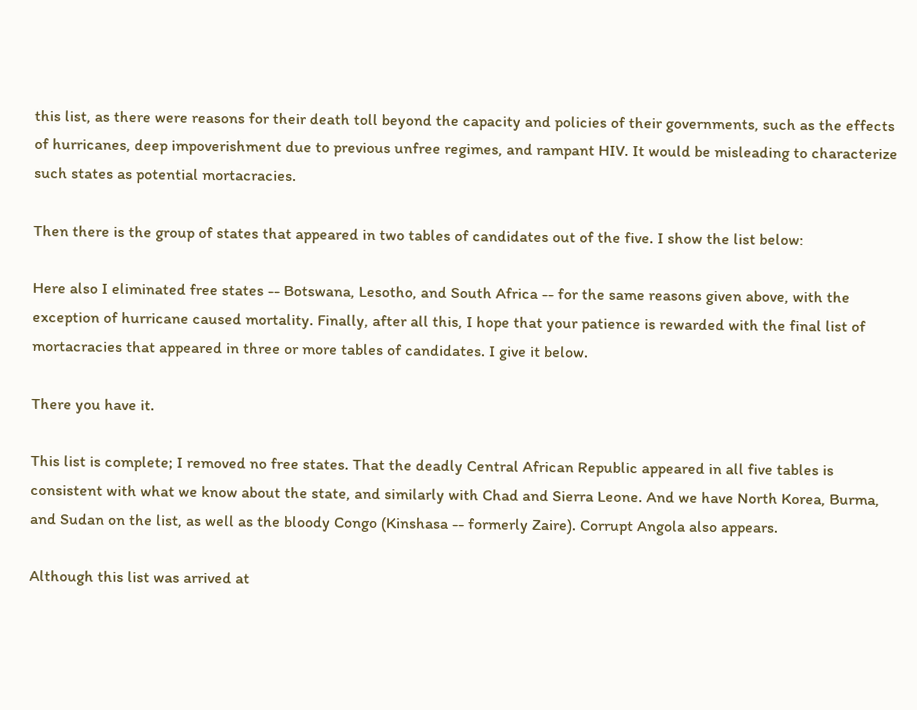this list, as there were reasons for their death toll beyond the capacity and policies of their governments, such as the effects of hurricanes, deep impoverishment due to previous unfree regimes, and rampant HIV. It would be misleading to characterize such states as potential mortacracies.

Then there is the group of states that appeared in two tables of candidates out of the five. I show the list below:

Here also I eliminated free states -- Botswana, Lesotho, and South Africa -- for the same reasons given above, with the exception of hurricane caused mortality. Finally, after all this, I hope that your patience is rewarded with the final list of mortacracies that appeared in three or more tables of candidates. I give it below.

There you have it.

This list is complete; I removed no free states. That the deadly Central African Republic appeared in all five tables is consistent with what we know about the state, and similarly with Chad and Sierra Leone. And we have North Korea, Burma, and Sudan on the list, as well as the bloody Congo (Kinshasa -- formerly Zaire). Corrupt Angola also appears.

Although this list was arrived at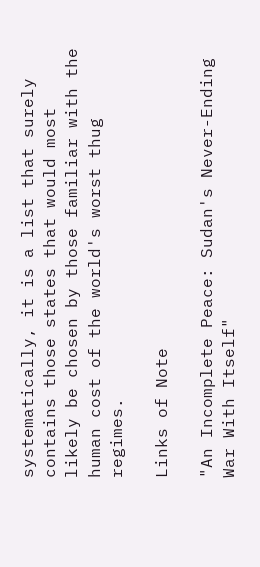systematically, it is a list that surely contains those states that would most likely be chosen by those familiar with the human cost of the world's worst thug regimes.

Links of Note

"An Incomplete Peace: Sudan's Never-Ending War With Itself"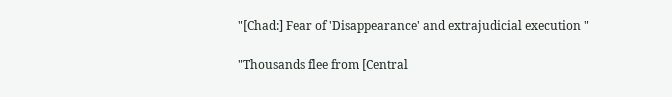"[Chad:] Fear of 'Disappearance' and extrajudicial execution "

"Thousands flee from [Central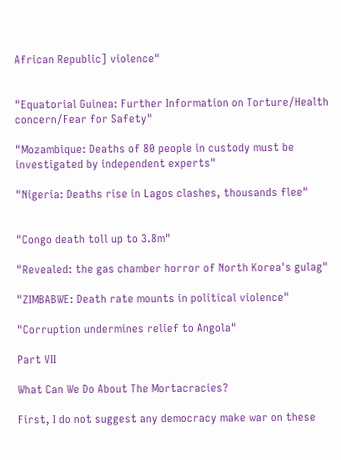African Republic] violence"


"Equatorial Guinea: Further Information on Torture/Health concern/Fear for Safety"

"Mozambique: Deaths of 80 people in custody must be investigated by independent experts"

"Nigeria: Deaths rise in Lagos clashes, thousands flee"


"Congo death toll up to 3.8m"

"Revealed: the gas chamber horror of North Korea's gulag"

"ZIMBABWE: Death rate mounts in political violence"

"Corruption undermines relief to Angola"

Part VII

What Can We Do About The Mortacracies?

First, I do not suggest any democracy make war on these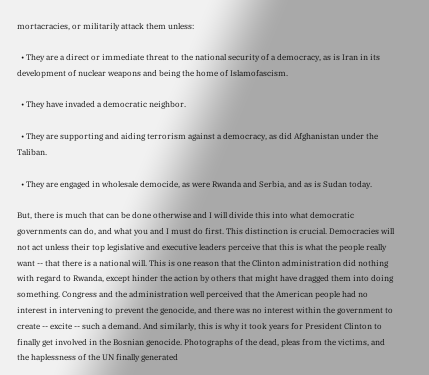mortacracies, or militarily attack them unless:

  • They are a direct or immediate threat to the national security of a democracy, as is Iran in its development of nuclear weapons and being the home of Islamofascism.

  • They have invaded a democratic neighbor.

  • They are supporting and aiding terrorism against a democracy, as did Afghanistan under the Taliban.

  • They are engaged in wholesale democide, as were Rwanda and Serbia, and as is Sudan today.

But, there is much that can be done otherwise and I will divide this into what democratic governments can do, and what you and I must do first. This distinction is crucial. Democracies will not act unless their top legislative and executive leaders perceive that this is what the people really want -- that there is a national will. This is one reason that the Clinton administration did nothing with regard to Rwanda, except hinder the action by others that might have dragged them into doing something. Congress and the administration well perceived that the American people had no interest in intervening to prevent the genocide, and there was no interest within the government to create -- excite -- such a demand. And similarly, this is why it took years for President Clinton to finally get involved in the Bosnian genocide. Photographs of the dead, pleas from the victims, and the haplessness of the UN finally generated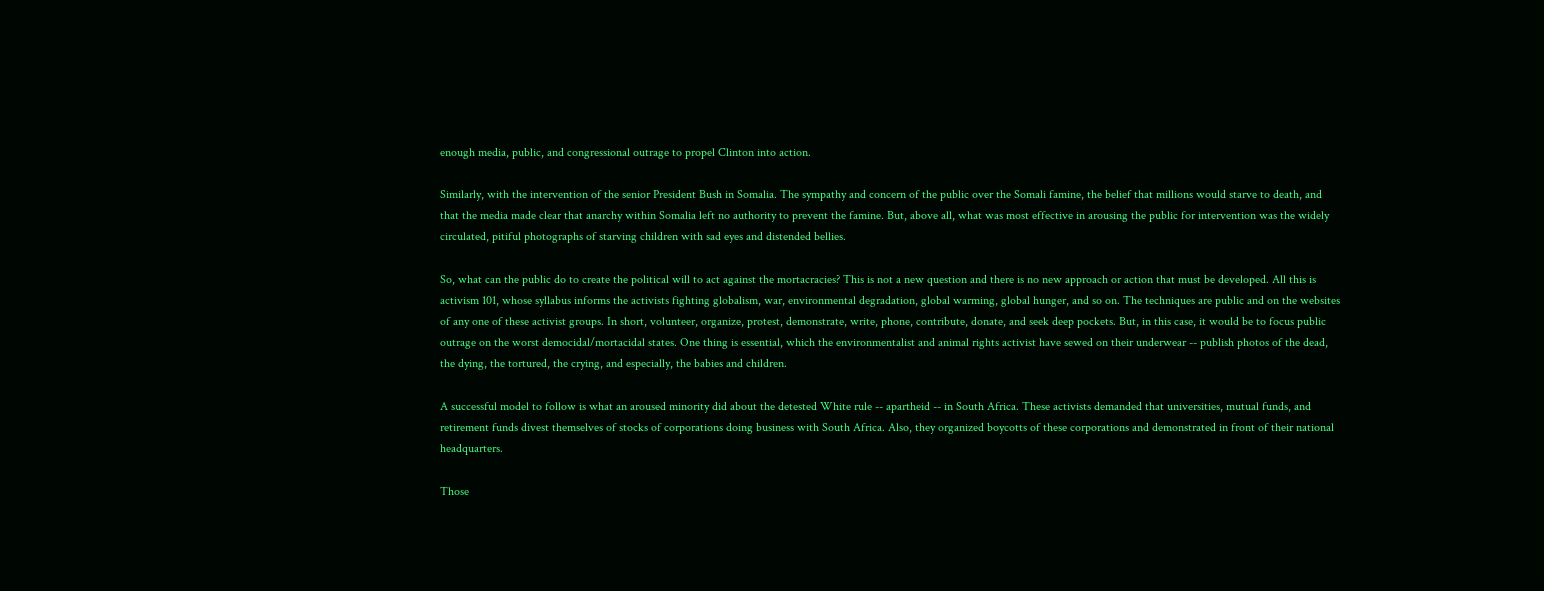enough media, public, and congressional outrage to propel Clinton into action.

Similarly, with the intervention of the senior President Bush in Somalia. The sympathy and concern of the public over the Somali famine, the belief that millions would starve to death, and that the media made clear that anarchy within Somalia left no authority to prevent the famine. But, above all, what was most effective in arousing the public for intervention was the widely circulated, pitiful photographs of starving children with sad eyes and distended bellies.

So, what can the public do to create the political will to act against the mortacracies? This is not a new question and there is no new approach or action that must be developed. All this is activism 101, whose syllabus informs the activists fighting globalism, war, environmental degradation, global warming, global hunger, and so on. The techniques are public and on the websites of any one of these activist groups. In short, volunteer, organize, protest, demonstrate, write, phone, contribute, donate, and seek deep pockets. But, in this case, it would be to focus public outrage on the worst democidal/mortacidal states. One thing is essential, which the environmentalist and animal rights activist have sewed on their underwear -- publish photos of the dead, the dying, the tortured, the crying, and especially, the babies and children.

A successful model to follow is what an aroused minority did about the detested White rule -- apartheid -- in South Africa. These activists demanded that universities, mutual funds, and retirement funds divest themselves of stocks of corporations doing business with South Africa. Also, they organized boycotts of these corporations and demonstrated in front of their national headquarters.

Those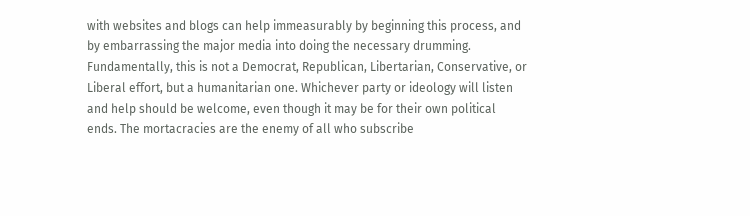with websites and blogs can help immeasurably by beginning this process, and by embarrassing the major media into doing the necessary drumming. Fundamentally, this is not a Democrat, Republican, Libertarian, Conservative, or Liberal effort, but a humanitarian one. Whichever party or ideology will listen and help should be welcome, even though it may be for their own political ends. The mortacracies are the enemy of all who subscribe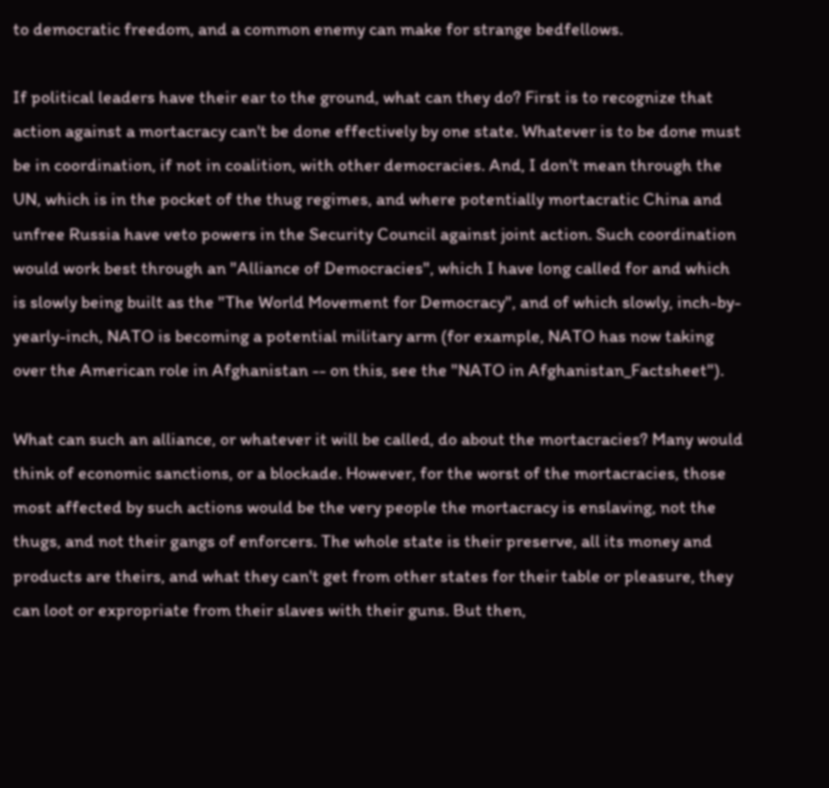to democratic freedom, and a common enemy can make for strange bedfellows.

If political leaders have their ear to the ground, what can they do? First is to recognize that action against a mortacracy can't be done effectively by one state. Whatever is to be done must be in coordination, if not in coalition, with other democracies. And, I don't mean through the UN, which is in the pocket of the thug regimes, and where potentially mortacratic China and unfree Russia have veto powers in the Security Council against joint action. Such coordination would work best through an "Alliance of Democracies", which I have long called for and which is slowly being built as the "The World Movement for Democracy", and of which slowly, inch-by-yearly-inch, NATO is becoming a potential military arm (for example, NATO has now taking over the American role in Afghanistan -- on this, see the "NATO in Afghanistan_Factsheet").

What can such an alliance, or whatever it will be called, do about the mortacracies? Many would think of economic sanctions, or a blockade. However, for the worst of the mortacracies, those most affected by such actions would be the very people the mortacracy is enslaving, not the thugs, and not their gangs of enforcers. The whole state is their preserve, all its money and products are theirs, and what they can't get from other states for their table or pleasure, they can loot or expropriate from their slaves with their guns. But then,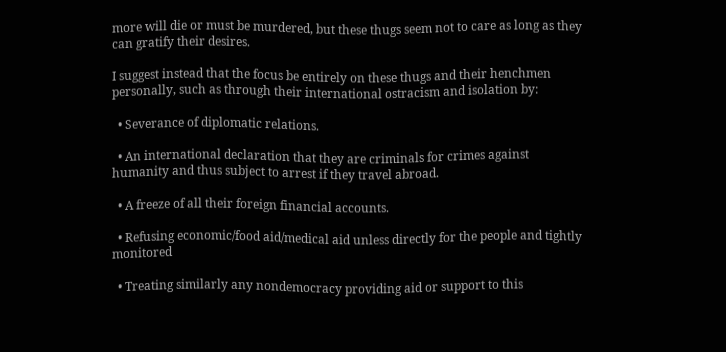more will die or must be murdered, but these thugs seem not to care as long as they can gratify their desires.

I suggest instead that the focus be entirely on these thugs and their henchmen personally, such as through their international ostracism and isolation by:

  • Severance of diplomatic relations.

  • An international declaration that they are criminals for crimes against humanity and thus subject to arrest if they travel abroad.

  • A freeze of all their foreign financial accounts.

  • Refusing economic/food aid/medical aid unless directly for the people and tightly monitored

  • Treating similarly any nondemocracy providing aid or support to this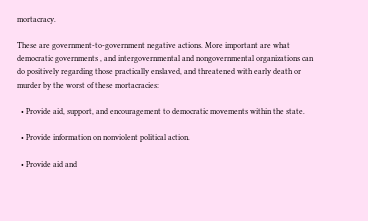mortacracy.

These are government-to-government negative actions. More important are what democratic governments , and intergovernmental and nongovernmental organizations can do positively regarding those practically enslaved, and threatened with early death or murder by the worst of these mortacracies:

  • Provide aid, support, and encouragement to democratic movements within the state.

  • Provide information on nonviolent political action.

  • Provide aid and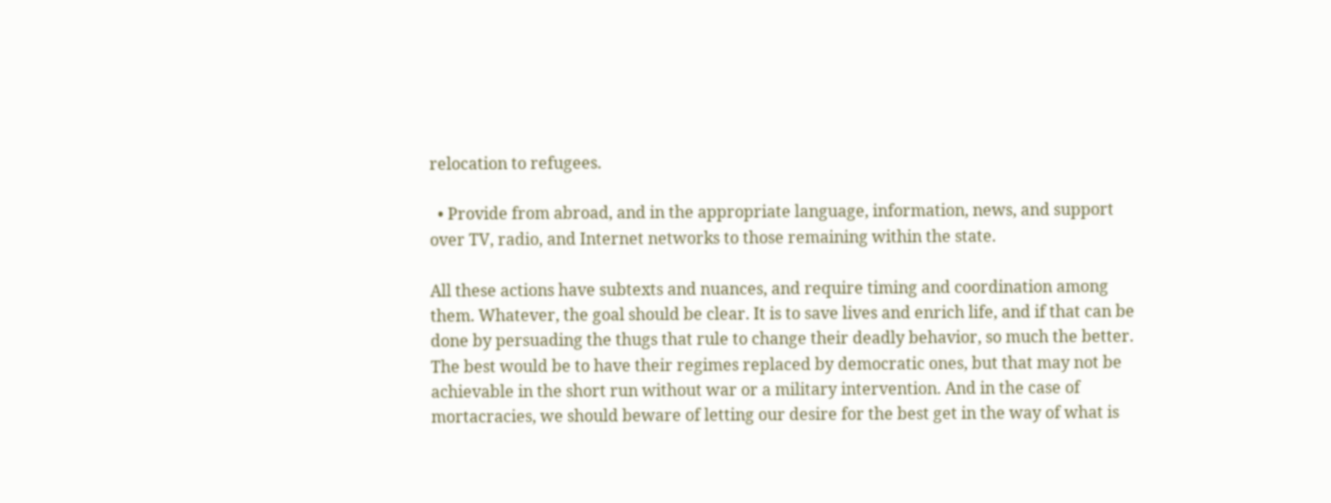relocation to refugees.

  • Provide from abroad, and in the appropriate language, information, news, and support over TV, radio, and Internet networks to those remaining within the state.

All these actions have subtexts and nuances, and require timing and coordination among them. Whatever, the goal should be clear. It is to save lives and enrich life, and if that can be done by persuading the thugs that rule to change their deadly behavior, so much the better. The best would be to have their regimes replaced by democratic ones, but that may not be achievable in the short run without war or a military intervention. And in the case of mortacracies, we should beware of letting our desire for the best get in the way of what is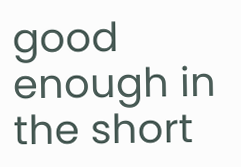good enough in the short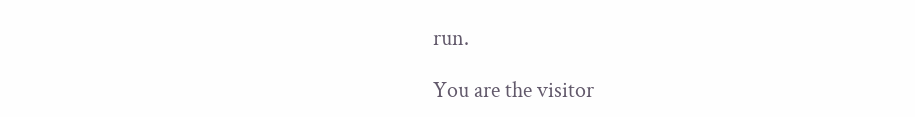run.

You are the visitor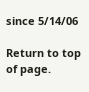since 5/14/06

Return to top of page.